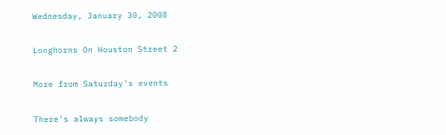Wednesday, January 30, 2008

Longhorns On Houston Street 2

More from Saturday's events

There's always somebody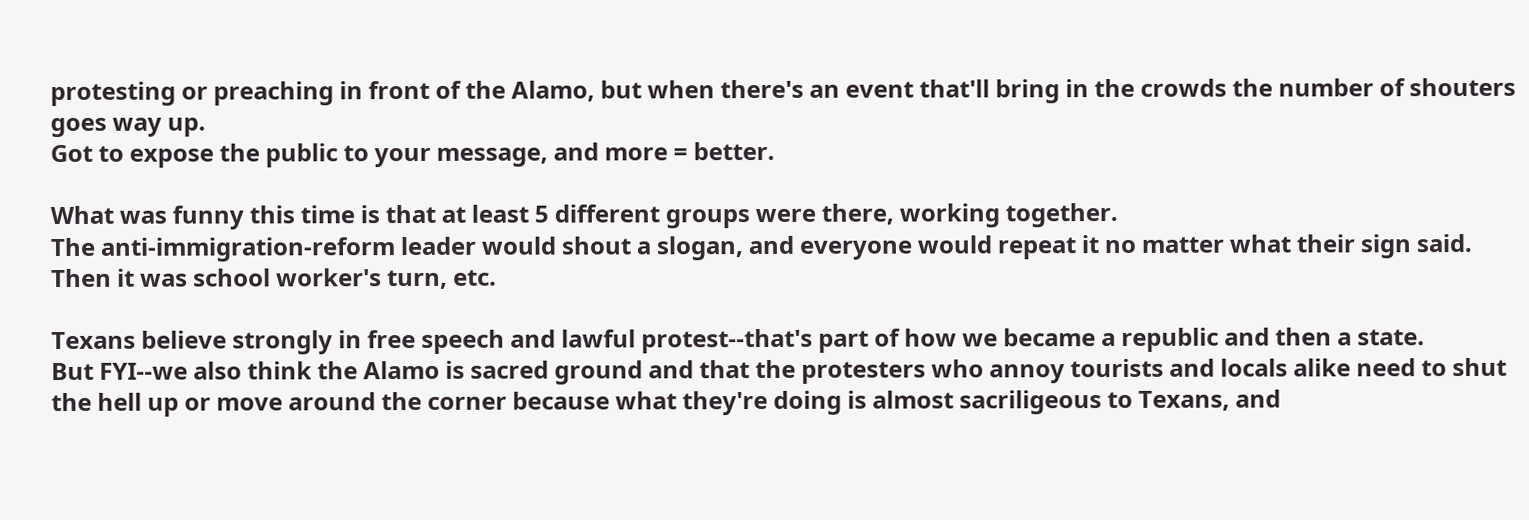protesting or preaching in front of the Alamo, but when there's an event that'll bring in the crowds the number of shouters goes way up.
Got to expose the public to your message, and more = better.

What was funny this time is that at least 5 different groups were there, working together.
The anti-immigration-reform leader would shout a slogan, and everyone would repeat it no matter what their sign said.
Then it was school worker's turn, etc.

Texans believe strongly in free speech and lawful protest--that's part of how we became a republic and then a state.
But FYI--we also think the Alamo is sacred ground and that the protesters who annoy tourists and locals alike need to shut the hell up or move around the corner because what they're doing is almost sacriligeous to Texans, and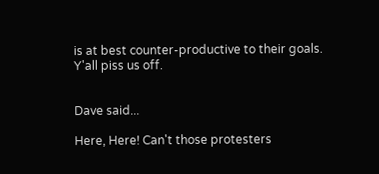is at best counter-productive to their goals.
Y'all piss us off.


Dave said...

Here, Here! Can't those protesters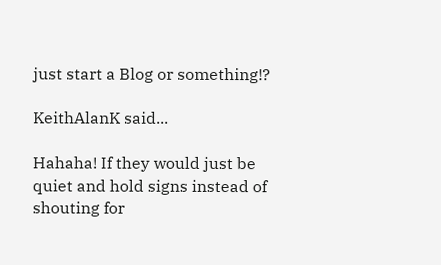just start a Blog or something!?

KeithAlanK said...

Hahaha! If they would just be quiet and hold signs instead of shouting for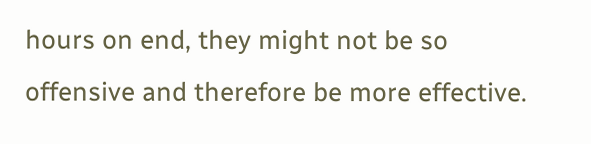hours on end, they might not be so offensive and therefore be more effective.